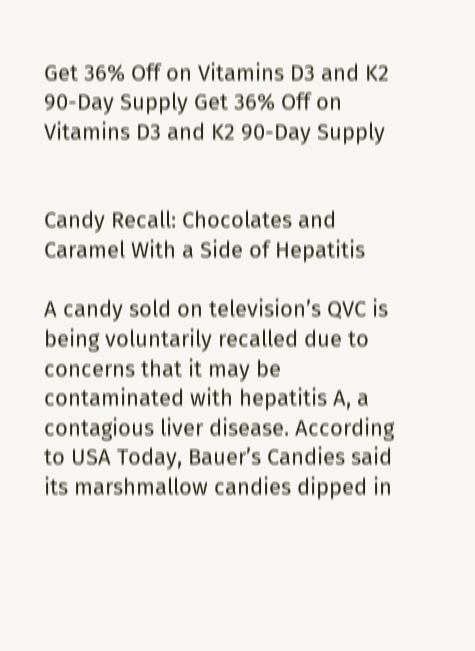Get 36% Off on Vitamins D3 and K2 90-Day Supply Get 36% Off on Vitamins D3 and K2 90-Day Supply


Candy Recall: Chocolates and Caramel With a Side of Hepatitis

A candy sold on television’s QVC is being voluntarily recalled due to concerns that it may be contaminated with hepatitis A, a contagious liver disease. According to USA Today, Bauer’s Candies said its marshmallow candies dipped in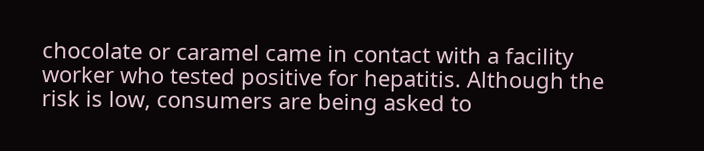chocolate or caramel came in contact with a facility worker who tested positive for hepatitis. Although the risk is low, consumers are being asked to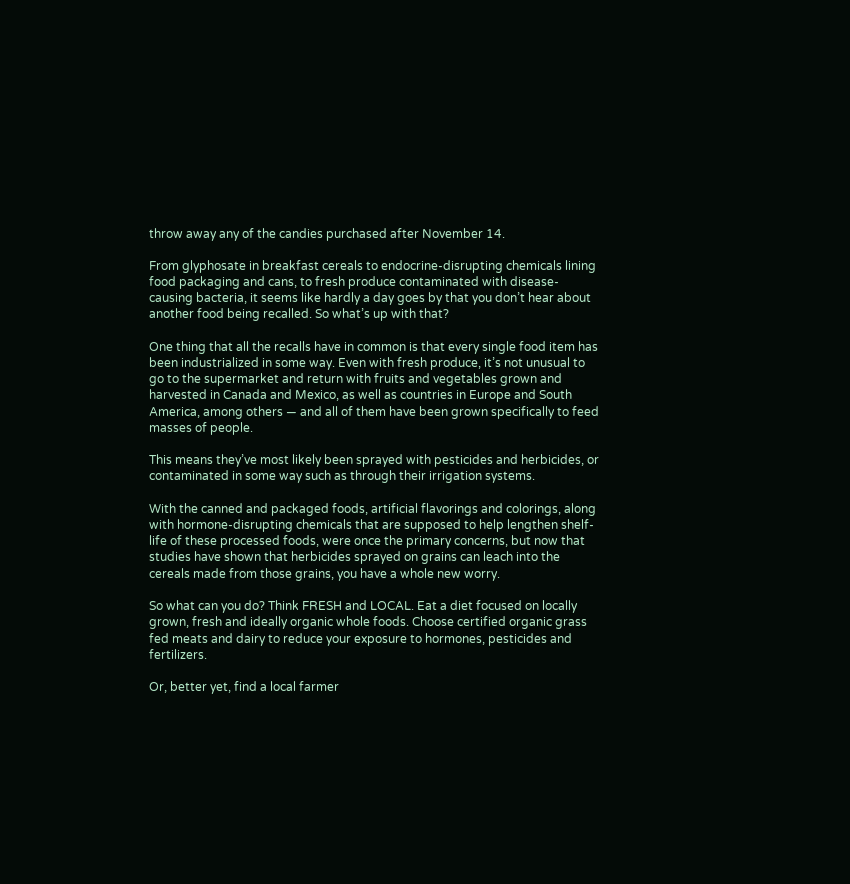throw away any of the candies purchased after November 14.

From glyphosate in breakfast cereals to endocrine-disrupting chemicals lining food packaging and cans, to fresh produce contaminated with disease-causing bacteria, it seems like hardly a day goes by that you don’t hear about another food being recalled. So what’s up with that?

One thing that all the recalls have in common is that every single food item has been industrialized in some way. Even with fresh produce, it’s not unusual to go to the supermarket and return with fruits and vegetables grown and harvested in Canada and Mexico, as well as countries in Europe and South America, among others — and all of them have been grown specifically to feed masses of people.

This means they’ve most likely been sprayed with pesticides and herbicides, or contaminated in some way such as through their irrigation systems.

With the canned and packaged foods, artificial flavorings and colorings, along with hormone-disrupting chemicals that are supposed to help lengthen shelf-life of these processed foods, were once the primary concerns, but now that studies have shown that herbicides sprayed on grains can leach into the cereals made from those grains, you have a whole new worry.

So what can you do? Think FRESH and LOCAL. Eat a diet focused on locally grown, fresh and ideally organic whole foods. Choose certified organic grass fed meats and dairy to reduce your exposure to hormones, pesticides and fertilizers.

Or, better yet, find a local farmer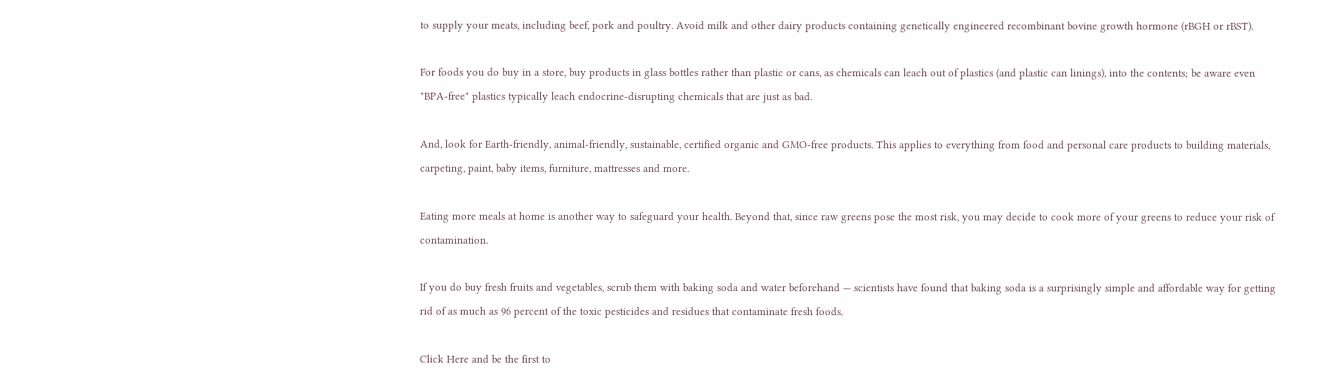to supply your meats, including beef, pork and poultry. Avoid milk and other dairy products containing genetically engineered recombinant bovine growth hormone (rBGH or rBST).

For foods you do buy in a store, buy products in glass bottles rather than plastic or cans, as chemicals can leach out of plastics (and plastic can linings), into the contents; be aware even "BPA-free" plastics typically leach endocrine-disrupting chemicals that are just as bad.

And, look for Earth-friendly, animal-friendly, sustainable, certified organic and GMO-free products. This applies to everything from food and personal care products to building materials, carpeting, paint, baby items, furniture, mattresses and more.

Eating more meals at home is another way to safeguard your health. Beyond that, since raw greens pose the most risk, you may decide to cook more of your greens to reduce your risk of contamination.

If you do buy fresh fruits and vegetables, scrub them with baking soda and water beforehand — scientists have found that baking soda is a surprisingly simple and affordable way for getting rid of as much as 96 percent of the toxic pesticides and residues that contaminate fresh foods.

Click Here and be the first to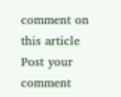comment on this article
Post your comment